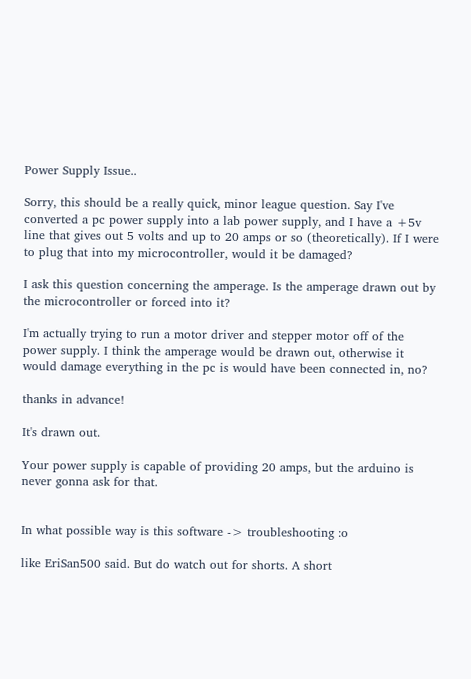Power Supply Issue..

Sorry, this should be a really quick, minor league question. Say I've converted a pc power supply into a lab power supply, and I have a +5v line that gives out 5 volts and up to 20 amps or so (theoretically). If I were to plug that into my microcontroller, would it be damaged?

I ask this question concerning the amperage. Is the amperage drawn out by the microcontroller or forced into it?

I'm actually trying to run a motor driver and stepper motor off of the power supply. I think the amperage would be drawn out, otherwise it would damage everything in the pc is would have been connected in, no?

thanks in advance!

It's drawn out.

Your power supply is capable of providing 20 amps, but the arduino is never gonna ask for that.


In what possible way is this software -> troubleshooting :o

like EriSan500 said. But do watch out for shorts. A short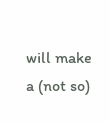will make a (not so)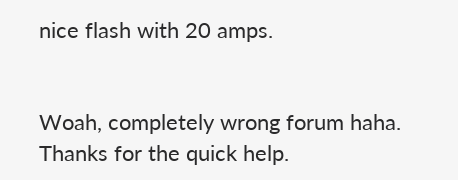nice flash with 20 amps.


Woah, completely wrong forum haha. Thanks for the quick help.